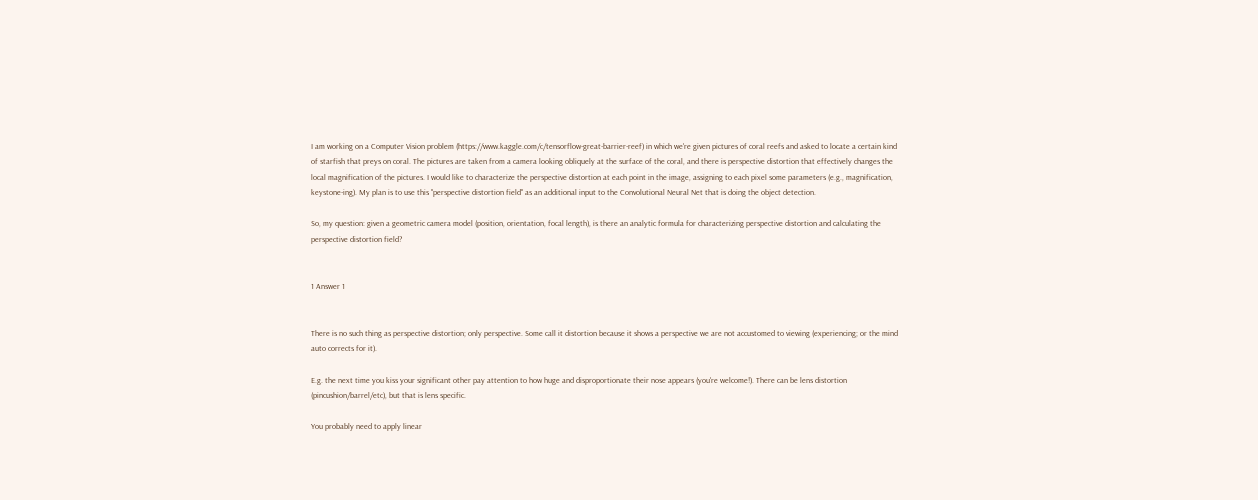I am working on a Computer Vision problem (https://www.kaggle.com/c/tensorflow-great-barrier-reef) in which we're given pictures of coral reefs and asked to locate a certain kind of starfish that preys on coral. The pictures are taken from a camera looking obliquely at the surface of the coral, and there is perspective distortion that effectively changes the local magnification of the pictures. I would like to characterize the perspective distortion at each point in the image, assigning to each pixel some parameters (e.g., magnification, keystone-ing). My plan is to use this "perspective distortion field" as an additional input to the Convolutional Neural Net that is doing the object detection.

So, my question: given a geometric camera model (position, orientation, focal length), is there an analytic formula for characterizing perspective distortion and calculating the perspective distortion field?


1 Answer 1


There is no such thing as perspective distortion; only perspective. Some call it distortion because it shows a perspective we are not accustomed to viewing (experiencing; or the mind auto corrects for it).

E.g. the next time you kiss your significant other pay attention to how huge and disproportionate their nose appears (you're welcome!). There can be lens distortion (pincushion/barrel/etc), but that is lens specific.

You probably need to apply linear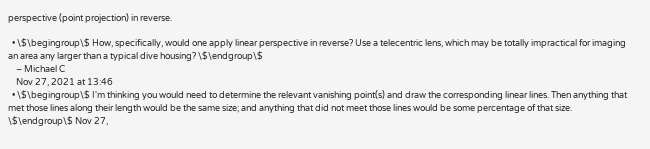perspective (point projection) in reverse.

  • \$\begingroup\$ How, specifically, would one apply linear perspective in reverse? Use a telecentric lens, which may be totally impractical for imaging an area any larger than a typical dive housing? \$\endgroup\$
    – Michael C
    Nov 27, 2021 at 13:46
  • \$\begingroup\$ I'm thinking you would need to determine the relevant vanishing point(s) and draw the corresponding linear lines. Then anything that met those lines along their length would be the same size; and anything that did not meet those lines would be some percentage of that size. \$\endgroup\$ Nov 27,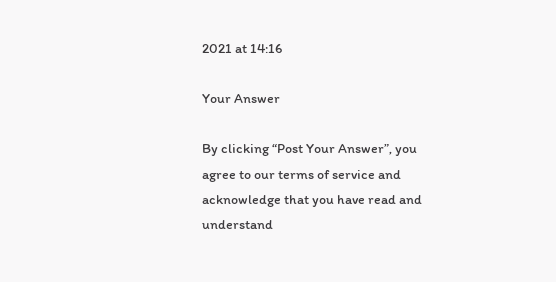2021 at 14:16

Your Answer

By clicking “Post Your Answer”, you agree to our terms of service and acknowledge that you have read and understand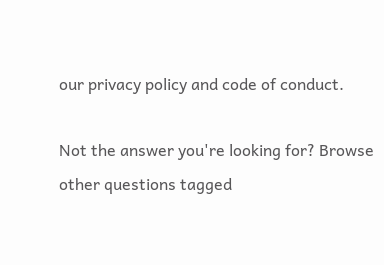our privacy policy and code of conduct.

Not the answer you're looking for? Browse other questions tagged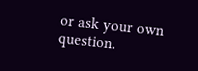or ask your own question.